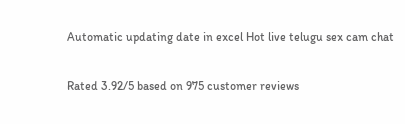Automatic updating date in excel Hot live telugu sex cam chat

Rated 3.92/5 based on 975 customer reviews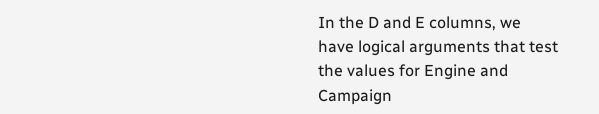In the D and E columns, we have logical arguments that test the values for Engine and Campaign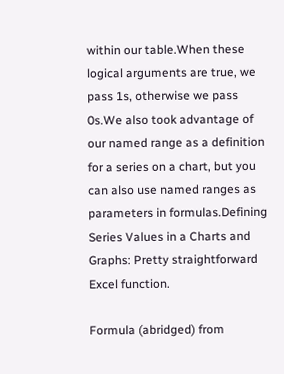within our table.When these logical arguments are true, we pass 1s, otherwise we pass 0s.We also took advantage of our named range as a definition for a series on a chart, but you can also use named ranges as parameters in formulas.Defining Series Values in a Charts and Graphs: Pretty straightforward Excel function.

Formula (abridged) from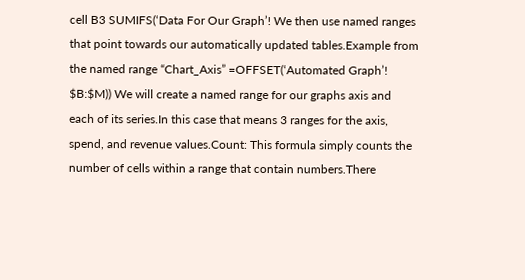cell B3 SUMIFS(‘Data For Our Graph’! We then use named ranges that point towards our automatically updated tables.Example from the named range “Chart_Axis” =OFFSET(‘Automated Graph’! $B:$M)) We will create a named range for our graphs axis and each of its series.In this case that means 3 ranges for the axis, spend, and revenue values.Count: This formula simply counts the number of cells within a range that contain numbers.There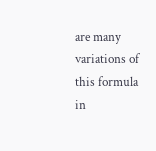are many variations of this formula in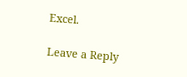Excel.

Leave a Reply